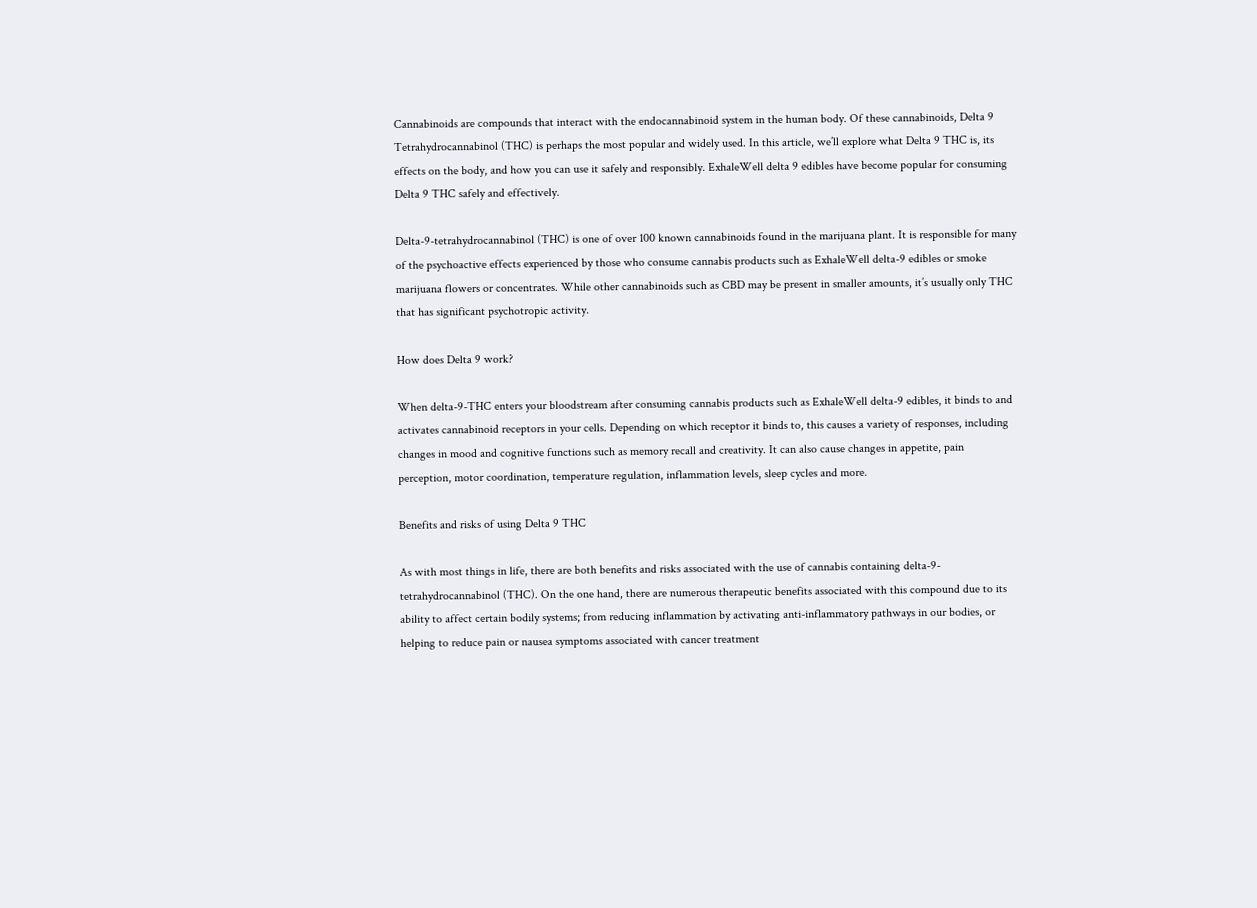Cannabinoids are compounds that interact with the endocannabinoid system in the human body. Of these cannabinoids, Delta 9 Tetrahydrocannabinol (THC) is perhaps the most popular and widely used. In this article, we’ll explore what Delta 9 THC is, its effects on the body, and how you can use it safely and responsibly. ExhaleWell delta 9 edibles have become popular for consuming Delta 9 THC safely and effectively.

Delta-9-tetrahydrocannabinol (THC) is one of over 100 known cannabinoids found in the marijuana plant. It is responsible for many of the psychoactive effects experienced by those who consume cannabis products such as ExhaleWell delta-9 edibles or smoke marijuana flowers or concentrates. While other cannabinoids such as CBD may be present in smaller amounts, it’s usually only THC that has significant psychotropic activity.

How does Delta 9 work?

When delta-9-THC enters your bloodstream after consuming cannabis products such as ExhaleWell delta-9 edibles, it binds to and activates cannabinoid receptors in your cells. Depending on which receptor it binds to, this causes a variety of responses, including changes in mood and cognitive functions such as memory recall and creativity. It can also cause changes in appetite, pain perception, motor coordination, temperature regulation, inflammation levels, sleep cycles and more.

Benefits and risks of using Delta 9 THC

As with most things in life, there are both benefits and risks associated with the use of cannabis containing delta-9-tetrahydrocannabinol (THC). On the one hand, there are numerous therapeutic benefits associated with this compound due to its ability to affect certain bodily systems; from reducing inflammation by activating anti-inflammatory pathways in our bodies, or helping to reduce pain or nausea symptoms associated with cancer treatment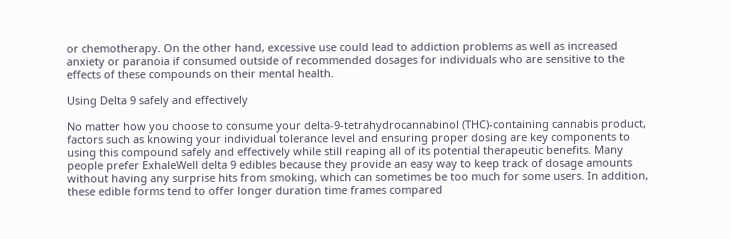or chemotherapy. On the other hand, excessive use could lead to addiction problems as well as increased anxiety or paranoia if consumed outside of recommended dosages for individuals who are sensitive to the effects of these compounds on their mental health.

Using Delta 9 safely and effectively

No matter how you choose to consume your delta-9-tetrahydrocannabinol (THC)-containing cannabis product, factors such as knowing your individual tolerance level and ensuring proper dosing are key components to using this compound safely and effectively while still reaping all of its potential therapeutic benefits. Many people prefer ExhaleWell delta 9 edibles because they provide an easy way to keep track of dosage amounts without having any surprise hits from smoking, which can sometimes be too much for some users. In addition, these edible forms tend to offer longer duration time frames compared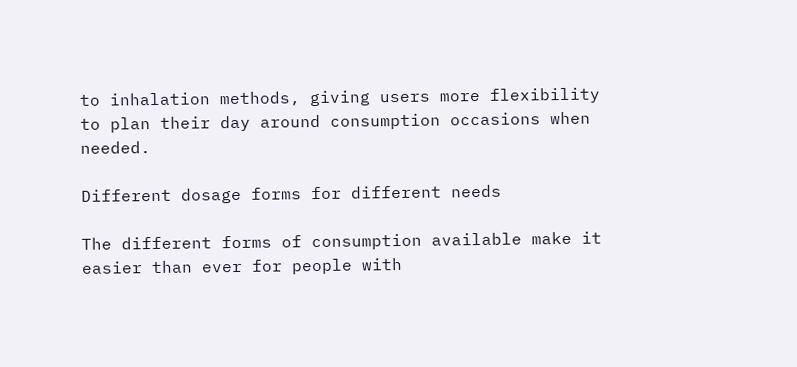to inhalation methods, giving users more flexibility to plan their day around consumption occasions when needed.

Different dosage forms for different needs

The different forms of consumption available make it easier than ever for people with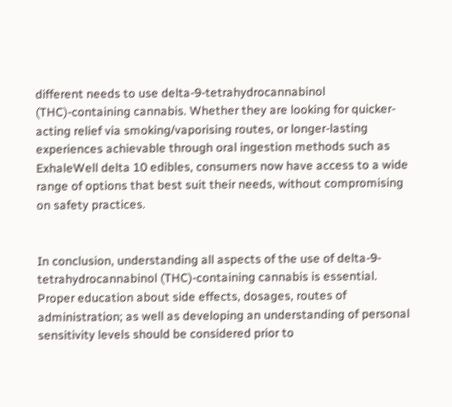different needs to use delta-9-tetrahydrocannabinol (THC)-containing cannabis. Whether they are looking for quicker-acting relief via smoking/vaporising routes, or longer-lasting experiences achievable through oral ingestion methods such as ExhaleWell delta 10 edibles, consumers now have access to a wide range of options that best suit their needs, without compromising on safety practices.


In conclusion, understanding all aspects of the use of delta-9-tetrahydrocannabinol (THC)-containing cannabis is essential. Proper education about side effects, dosages, routes of administration; as well as developing an understanding of personal sensitivity levels should be considered prior to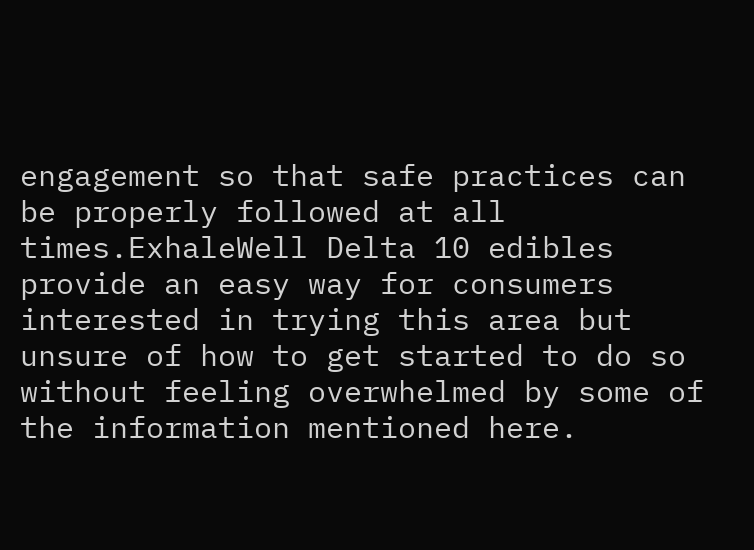engagement so that safe practices can be properly followed at all times.ExhaleWell Delta 10 edibles provide an easy way for consumers interested in trying this area but unsure of how to get started to do so without feeling overwhelmed by some of the information mentioned here.